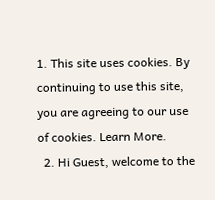1. This site uses cookies. By continuing to use this site, you are agreeing to our use of cookies. Learn More.
  2. Hi Guest, welcome to the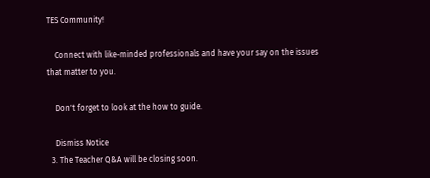TES Community!

    Connect with like-minded professionals and have your say on the issues that matter to you.

    Don't forget to look at the how to guide.

    Dismiss Notice
  3. The Teacher Q&A will be closing soon.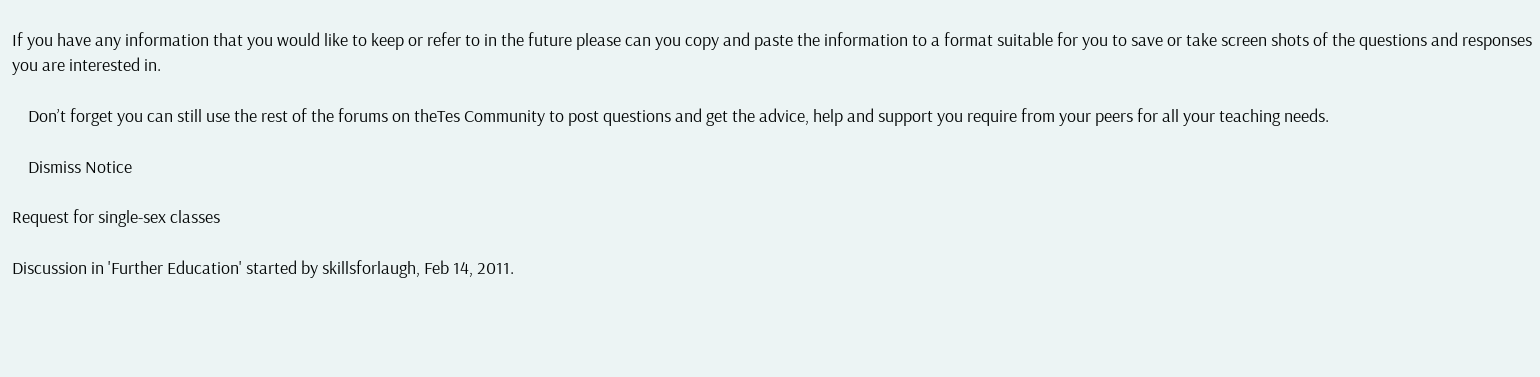If you have any information that you would like to keep or refer to in the future please can you copy and paste the information to a format suitable for you to save or take screen shots of the questions and responses you are interested in.

    Don’t forget you can still use the rest of the forums on theTes Community to post questions and get the advice, help and support you require from your peers for all your teaching needs.

    Dismiss Notice

Request for single-sex classes

Discussion in 'Further Education' started by skillsforlaugh, Feb 14, 2011.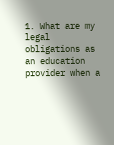1. What are my legal obligations as an education provider when a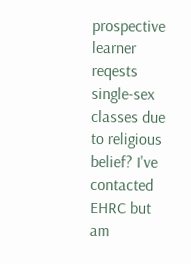prospective learner reqests single-sex classes due to religious belief? I've contacted EHRC but am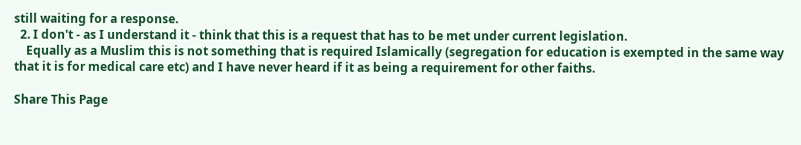still waiting for a response.
  2. I don't - as I understand it - think that this is a request that has to be met under current legislation.
    Equally as a Muslim this is not something that is required Islamically (segregation for education is exempted in the same way that it is for medical care etc) and I have never heard if it as being a requirement for other faiths.

Share This Page